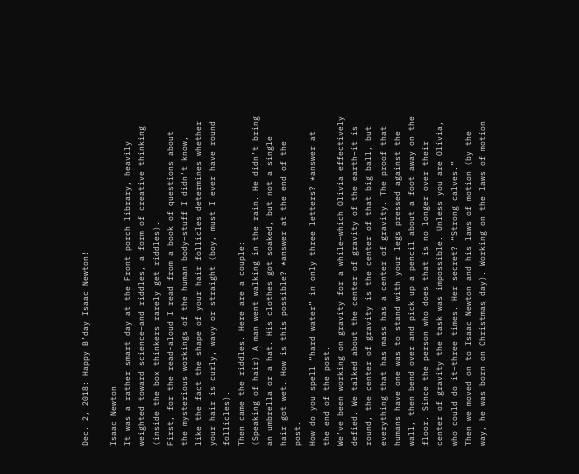Dec. 2, 2018: Happy B’day Isaac Newton!

Isaac Newton
It was a rather smart day at the Front porch library, heavily weighted toward science–and riddles, a form of creative thinking (inside the box thinkers rarely get riddles).
First, for the read-aloud I read from a book of questions about the mysterious workings of the human body–stuff I didn’t know, like the fact the shape of your hair follicles determines whether your hair is curly, wavy or straight (boy, must I ever have round follicles).
Then came the riddles. Here are a couple:
(Speaking of hair) A man went walking in the rain. He didn’t bring an umbrella or a hat. His clothes got soaked, but not a single hair got wet. How is this possible? *answer at the end of the post.
How do you spell “hard water” in only three letters? *answer at the end of the post.
We’ve been working on gravity for a while–which Olivia effectively defied. We talked about the center of gravity of the earth–it is round, the center of gravity is the center of that big ball, but everything that has mass has a center of gravity. The proof that humans have one was to stand with your legs pressed against the wall, then bend over and pick up a pencil about a foot away on the floor. Since the person who does that is no longer over their center of gravity the task was impossible. Unless you are Olivia, who could do it–three times. Her secret? “Strong calves.”
Then we moved on to Isaac Newton and his laws of motion (by the way, he was born on Christmas day). Working on the laws of motion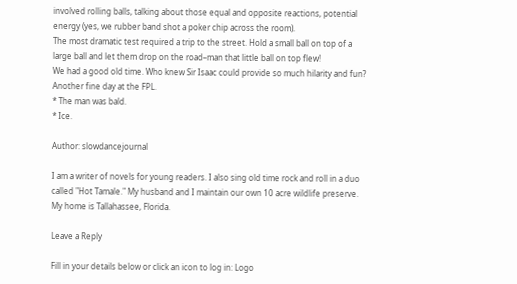involved rolling balls, talking about those equal and opposite reactions, potential energy (yes, we rubber band shot a poker chip across the room).
The most dramatic test required a trip to the street. Hold a small ball on top of a large ball and let them drop on the road–man that little ball on top flew!
We had a good old time. Who knew Sir Isaac could provide so much hilarity and fun?
Another fine day at the FPL.
* The man was bald.
* Ice.

Author: slowdancejournal

I am a writer of novels for young readers. I also sing old time rock and roll in a duo called "Hot Tamale." My husband and I maintain our own 10 acre wildlife preserve. My home is Tallahassee, Florida.

Leave a Reply

Fill in your details below or click an icon to log in: Logo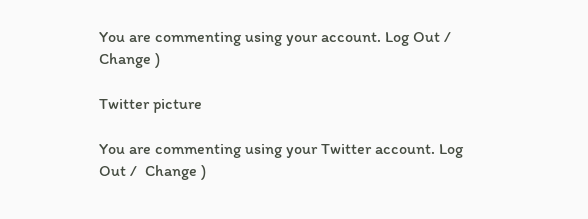You are commenting using your account. Log Out /  Change )

Twitter picture

You are commenting using your Twitter account. Log Out /  Change )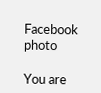Facebook photo

You are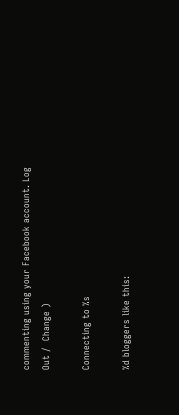commenting using your Facebook account. Log Out /  Change )

Connecting to %s

%d bloggers like this: